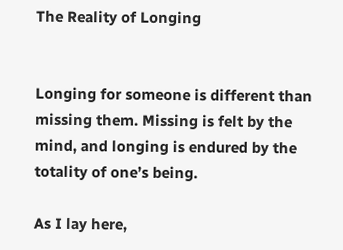The Reality of Longing


Longing for someone is different than missing them. Missing is felt by the mind, and longing is endured by the totality of one’s being.

As I lay here,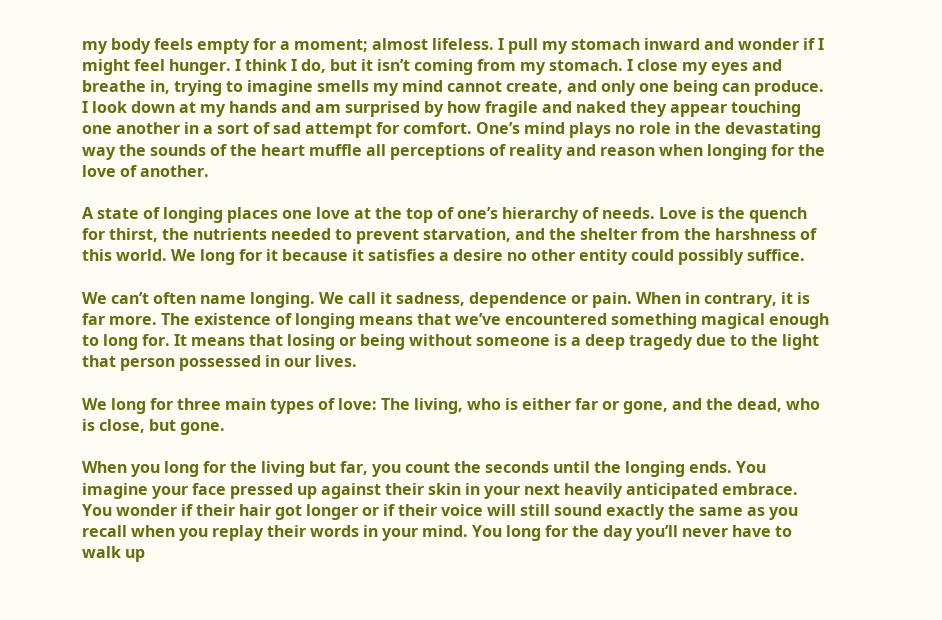my body feels empty for a moment; almost lifeless. I pull my stomach inward and wonder if I might feel hunger. I think I do, but it isn’t coming from my stomach. I close my eyes and breathe in, trying to imagine smells my mind cannot create, and only one being can produce. I look down at my hands and am surprised by how fragile and naked they appear touching one another in a sort of sad attempt for comfort. One’s mind plays no role in the devastating way the sounds of the heart muffle all perceptions of reality and reason when longing for the love of another.

A state of longing places one love at the top of one’s hierarchy of needs. Love is the quench for thirst, the nutrients needed to prevent starvation, and the shelter from the harshness of this world. We long for it because it satisfies a desire no other entity could possibly suffice.

We can’t often name longing. We call it sadness, dependence or pain. When in contrary, it is far more. The existence of longing means that we’ve encountered something magical enough to long for. It means that losing or being without someone is a deep tragedy due to the light that person possessed in our lives.

We long for three main types of love: The living, who is either far or gone, and the dead, who is close, but gone.

When you long for the living but far, you count the seconds until the longing ends. You imagine your face pressed up against their skin in your next heavily anticipated embrace. You wonder if their hair got longer or if their voice will still sound exactly the same as you recall when you replay their words in your mind. You long for the day you’ll never have to walk up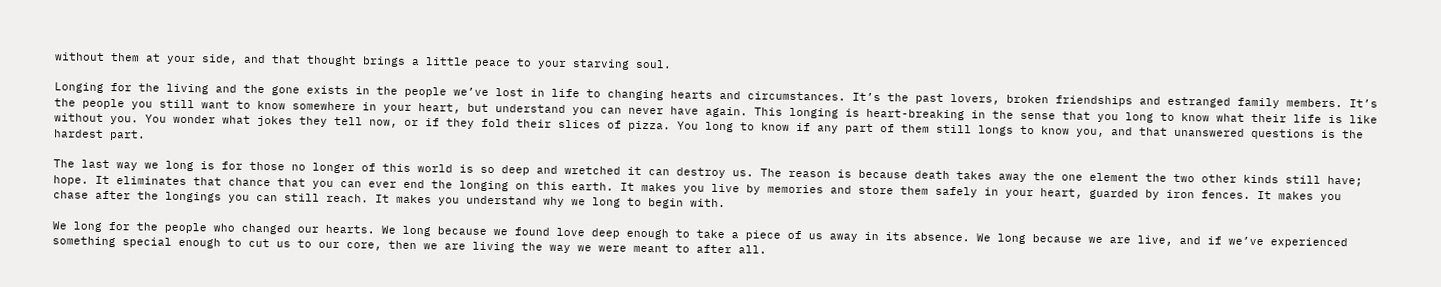without them at your side, and that thought brings a little peace to your starving soul.

Longing for the living and the gone exists in the people we’ve lost in life to changing hearts and circumstances. It’s the past lovers, broken friendships and estranged family members. It’s the people you still want to know somewhere in your heart, but understand you can never have again. This longing is heart-breaking in the sense that you long to know what their life is like without you. You wonder what jokes they tell now, or if they fold their slices of pizza. You long to know if any part of them still longs to know you, and that unanswered questions is the hardest part.

The last way we long is for those no longer of this world is so deep and wretched it can destroy us. The reason is because death takes away the one element the two other kinds still have; hope. It eliminates that chance that you can ever end the longing on this earth. It makes you live by memories and store them safely in your heart, guarded by iron fences. It makes you chase after the longings you can still reach. It makes you understand why we long to begin with.

We long for the people who changed our hearts. We long because we found love deep enough to take a piece of us away in its absence. We long because we are live, and if we’ve experienced something special enough to cut us to our core, then we are living the way we were meant to after all.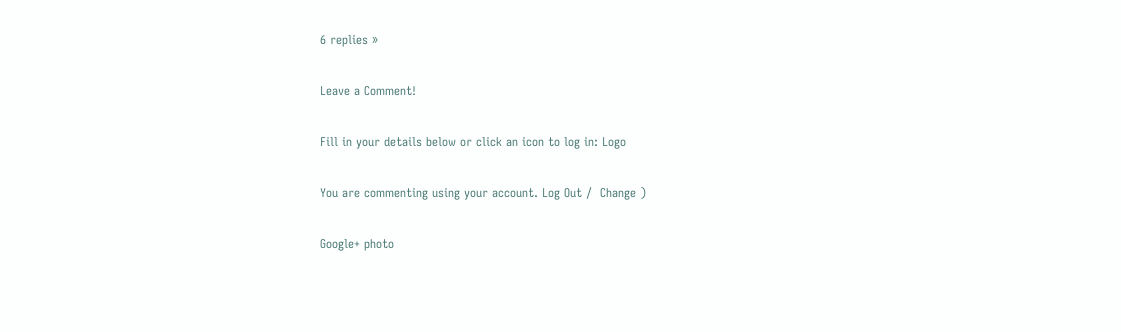6 replies »

Leave a Comment!

Fill in your details below or click an icon to log in: Logo

You are commenting using your account. Log Out /  Change )

Google+ photo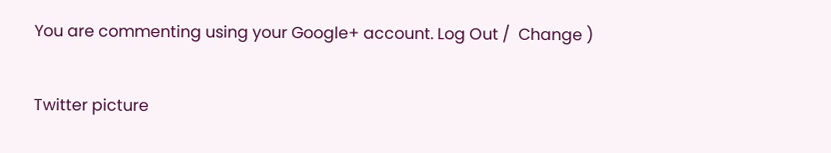You are commenting using your Google+ account. Log Out /  Change )

Twitter picture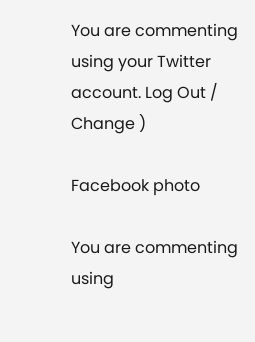You are commenting using your Twitter account. Log Out /  Change )

Facebook photo

You are commenting using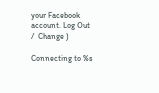your Facebook account. Log Out /  Change )

Connecting to %s